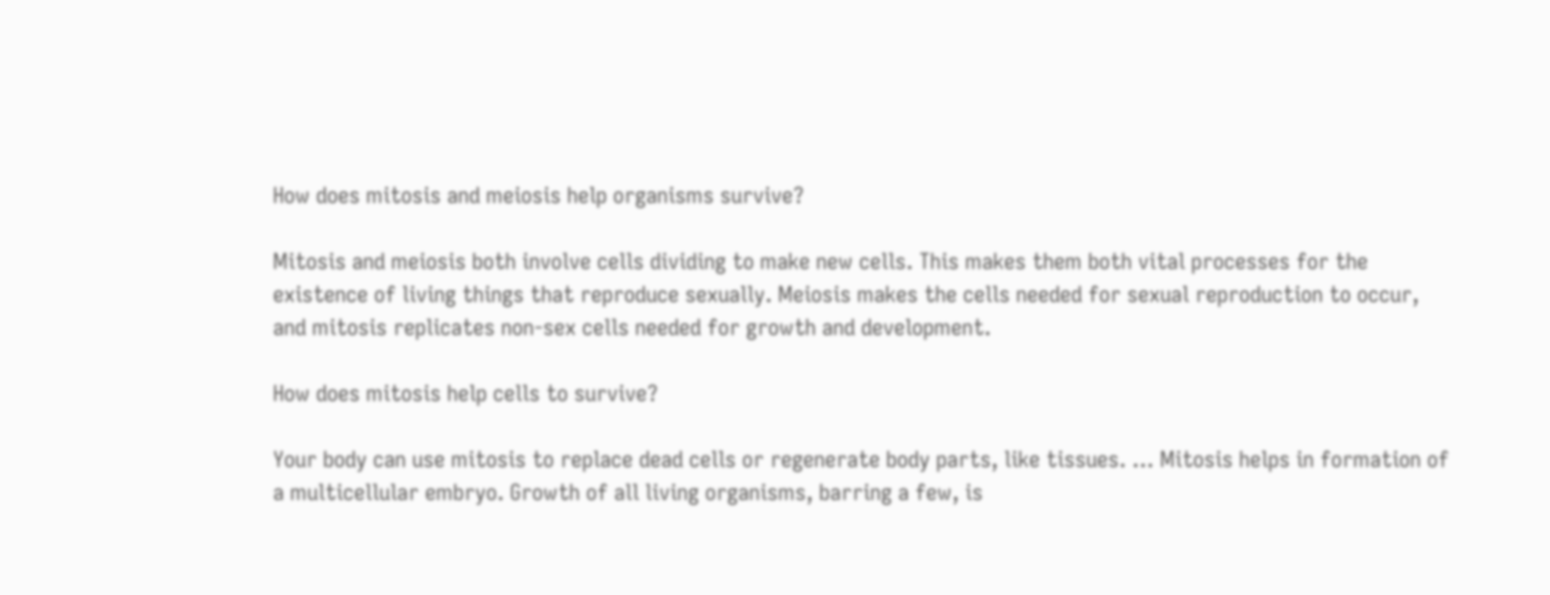How does mitosis and meiosis help organisms survive?

Mitosis and meiosis both involve cells dividing to make new cells. This makes them both vital processes for the existence of living things that reproduce sexually. Meiosis makes the cells needed for sexual reproduction to occur, and mitosis replicates non-sex cells needed for growth and development.

How does mitosis help cells to survive?

Your body can use mitosis to replace dead cells or regenerate body parts, like tissues. … Mitosis helps in formation of a multicellular embryo. Growth of all living organisms, barring a few, is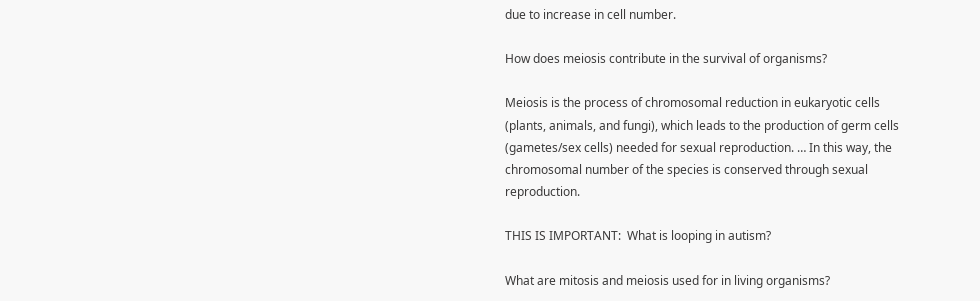due to increase in cell number.

How does meiosis contribute in the survival of organisms?

Meiosis is the process of chromosomal reduction in eukaryotic cells (plants, animals, and fungi), which leads to the production of germ cells (gametes/sex cells) needed for sexual reproduction. … In this way, the chromosomal number of the species is conserved through sexual reproduction.

THIS IS IMPORTANT:  What is looping in autism?

What are mitosis and meiosis used for in living organisms?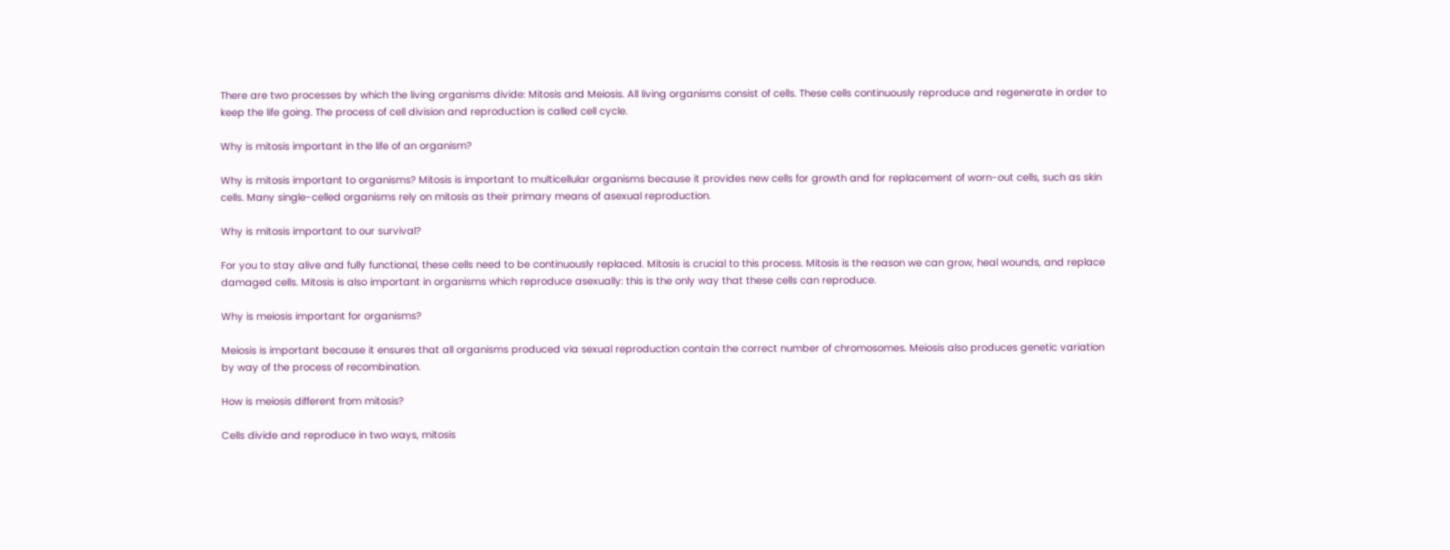There are two processes by which the living organisms divide: Mitosis and Meiosis. All living organisms consist of cells. These cells continuously reproduce and regenerate in order to keep the life going. The process of cell division and reproduction is called cell cycle.

Why is mitosis important in the life of an organism?

Why is mitosis important to organisms? Mitosis is important to multicellular organisms because it provides new cells for growth and for replacement of worn-out cells, such as skin cells. Many single-celled organisms rely on mitosis as their primary means of asexual reproduction.

Why is mitosis important to our survival?

For you to stay alive and fully functional, these cells need to be continuously replaced. Mitosis is crucial to this process. Mitosis is the reason we can grow, heal wounds, and replace damaged cells. Mitosis is also important in organisms which reproduce asexually: this is the only way that these cells can reproduce.

Why is meiosis important for organisms?

Meiosis is important because it ensures that all organisms produced via sexual reproduction contain the correct number of chromosomes. Meiosis also produces genetic variation by way of the process of recombination.

How is meiosis different from mitosis?

Cells divide and reproduce in two ways, mitosis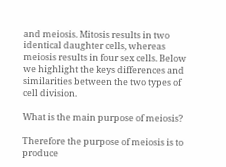and meiosis. Mitosis results in two identical daughter cells, whereas meiosis results in four sex cells. Below we highlight the keys differences and similarities between the two types of cell division.

What is the main purpose of meiosis?

Therefore the purpose of meiosis is to produce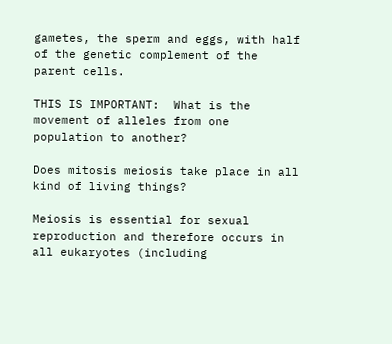gametes, the sperm and eggs, with half of the genetic complement of the parent cells.

THIS IS IMPORTANT:  What is the movement of alleles from one population to another?

Does mitosis meiosis take place in all kind of living things?

Meiosis is essential for sexual reproduction and therefore occurs in all eukaryotes (including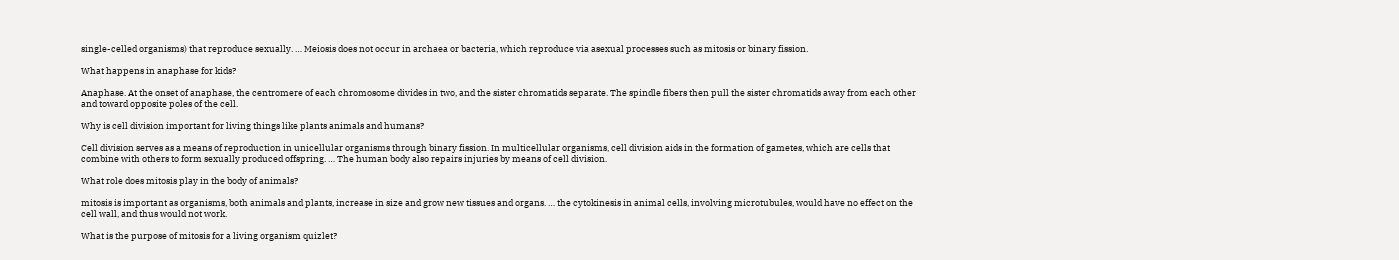single-celled organisms) that reproduce sexually. … Meiosis does not occur in archaea or bacteria, which reproduce via asexual processes such as mitosis or binary fission.

What happens in anaphase for kids?

Anaphase. At the onset of anaphase, the centromere of each chromosome divides in two, and the sister chromatids separate. The spindle fibers then pull the sister chromatids away from each other and toward opposite poles of the cell.

Why is cell division important for living things like plants animals and humans?

Cell division serves as a means of reproduction in unicellular organisms through binary fission. In multicellular organisms, cell division aids in the formation of gametes, which are cells that combine with others to form sexually produced offspring. … The human body also repairs injuries by means of cell division.

What role does mitosis play in the body of animals?

mitosis is important as organisms, both animals and plants, increase in size and grow new tissues and organs. … the cytokinesis in animal cells, involving microtubules, would have no effect on the cell wall, and thus would not work.

What is the purpose of mitosis for a living organism quizlet?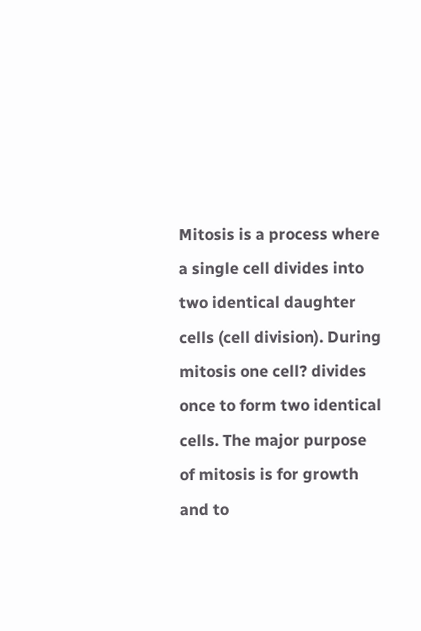Mitosis is a process where a single cell divides into two identical daughter cells (cell division). During mitosis one cell? divides once to form two identical cells. The major purpose of mitosis is for growth and to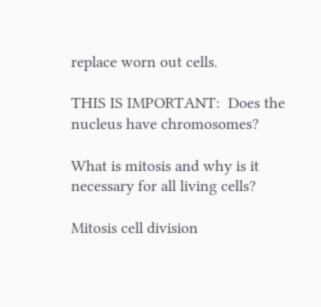replace worn out cells.

THIS IS IMPORTANT:  Does the nucleus have chromosomes?

What is mitosis and why is it necessary for all living cells?

Mitosis cell division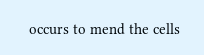occurs to mend the cells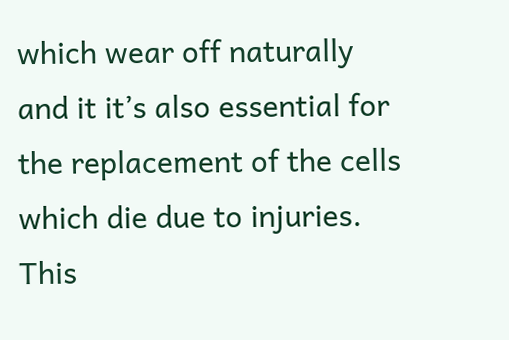which wear off naturally and it it’s also essential for the replacement of the cells which die due to injuries. This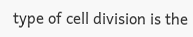type of cell division is the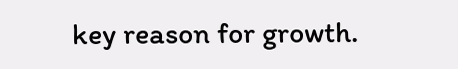key reason for growth.